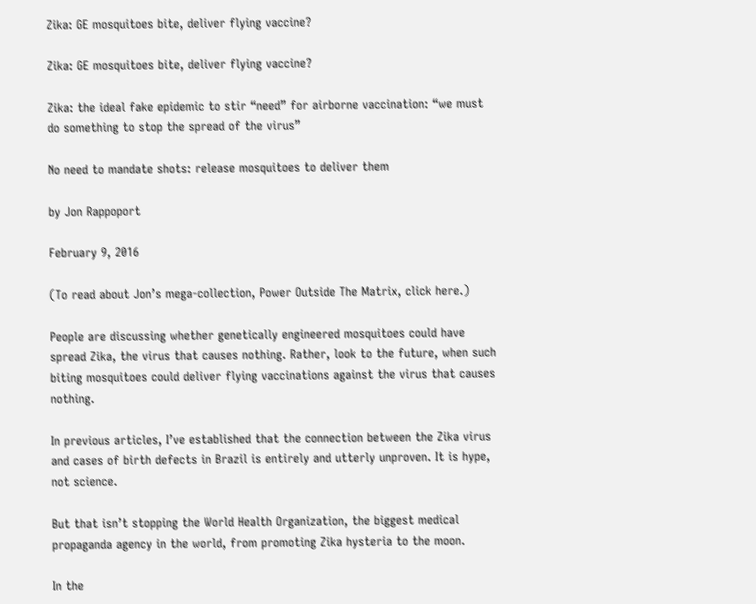Zika: GE mosquitoes bite, deliver flying vaccine?

Zika: GE mosquitoes bite, deliver flying vaccine?

Zika: the ideal fake epidemic to stir “need” for airborne vaccination: “we must do something to stop the spread of the virus”

No need to mandate shots: release mosquitoes to deliver them

by Jon Rappoport

February 9, 2016

(To read about Jon’s mega-collection, Power Outside The Matrix, click here.)

People are discussing whether genetically engineered mosquitoes could have spread Zika, the virus that causes nothing. Rather, look to the future, when such biting mosquitoes could deliver flying vaccinations against the virus that causes nothing.

In previous articles, I’ve established that the connection between the Zika virus and cases of birth defects in Brazil is entirely and utterly unproven. It is hype, not science.

But that isn’t stopping the World Health Organization, the biggest medical propaganda agency in the world, from promoting Zika hysteria to the moon.

In the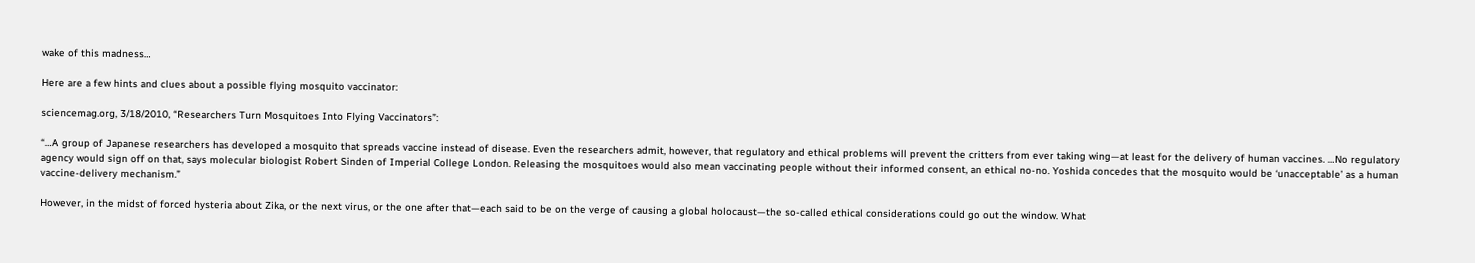wake of this madness…

Here are a few hints and clues about a possible flying mosquito vaccinator:

sciencemag.org, 3/18/2010, “Researchers Turn Mosquitoes Into Flying Vaccinators”:

“…A group of Japanese researchers has developed a mosquito that spreads vaccine instead of disease. Even the researchers admit, however, that regulatory and ethical problems will prevent the critters from ever taking wing—at least for the delivery of human vaccines. …No regulatory agency would sign off on that, says molecular biologist Robert Sinden of Imperial College London. Releasing the mosquitoes would also mean vaccinating people without their informed consent, an ethical no-no. Yoshida concedes that the mosquito would be ‘unacceptable’ as a human vaccine-delivery mechanism.”

However, in the midst of forced hysteria about Zika, or the next virus, or the one after that—each said to be on the verge of causing a global holocaust—the so-called ethical considerations could go out the window. What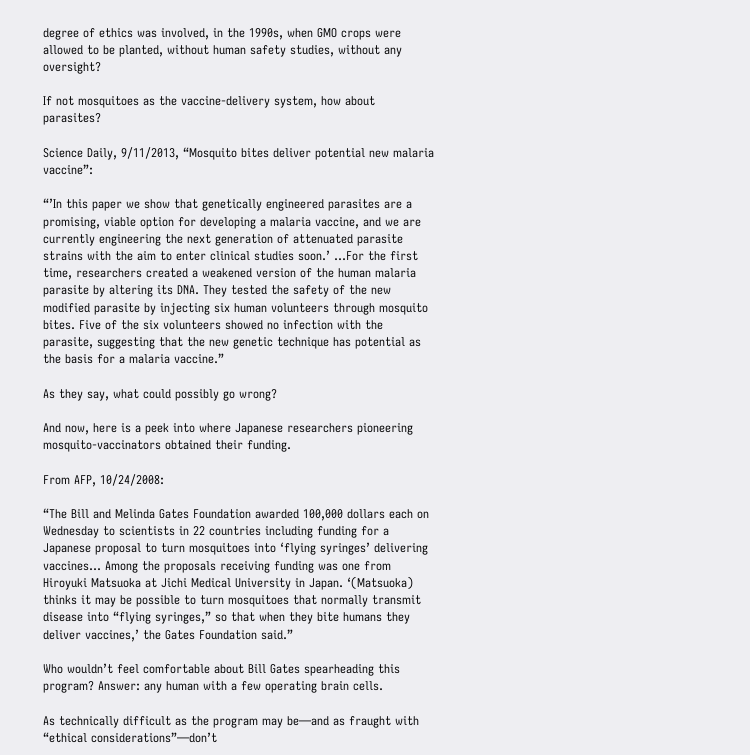degree of ethics was involved, in the 1990s, when GMO crops were allowed to be planted, without human safety studies, without any oversight?

If not mosquitoes as the vaccine-delivery system, how about parasites?

Science Daily, 9/11/2013, “Mosquito bites deliver potential new malaria vaccine”:

“’In this paper we show that genetically engineered parasites are a promising, viable option for developing a malaria vaccine, and we are currently engineering the next generation of attenuated parasite strains with the aim to enter clinical studies soon.’ …For the first time, researchers created a weakened version of the human malaria parasite by altering its DNA. They tested the safety of the new modified parasite by injecting six human volunteers through mosquito bites. Five of the six volunteers showed no infection with the parasite, suggesting that the new genetic technique has potential as the basis for a malaria vaccine.”

As they say, what could possibly go wrong?

And now, here is a peek into where Japanese researchers pioneering mosquito-vaccinators obtained their funding.

From AFP, 10/24/2008:

“The Bill and Melinda Gates Foundation awarded 100,000 dollars each on Wednesday to scientists in 22 countries including funding for a Japanese proposal to turn mosquitoes into ‘flying syringes’ delivering vaccines… Among the proposals receiving funding was one from Hiroyuki Matsuoka at Jichi Medical University in Japan. ‘(Matsuoka) thinks it may be possible to turn mosquitoes that normally transmit disease into “flying syringes,” so that when they bite humans they deliver vaccines,’ the Gates Foundation said.”

Who wouldn’t feel comfortable about Bill Gates spearheading this program? Answer: any human with a few operating brain cells.

As technically difficult as the program may be—and as fraught with “ethical considerations”—don’t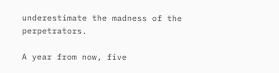underestimate the madness of the perpetrators.

A year from now, five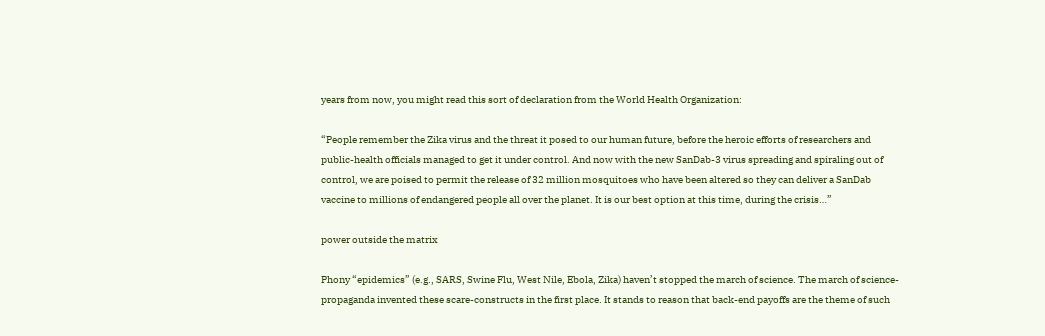years from now, you might read this sort of declaration from the World Health Organization:

“People remember the Zika virus and the threat it posed to our human future, before the heroic efforts of researchers and public-health officials managed to get it under control. And now with the new SanDab-3 virus spreading and spiraling out of control, we are poised to permit the release of 32 million mosquitoes who have been altered so they can deliver a SanDab vaccine to millions of endangered people all over the planet. It is our best option at this time, during the crisis…”

power outside the matrix

Phony “epidemics” (e.g., SARS, Swine Flu, West Nile, Ebola, Zika) haven’t stopped the march of science. The march of science-propaganda invented these scare-constructs in the first place. It stands to reason that back-end payoffs are the theme of such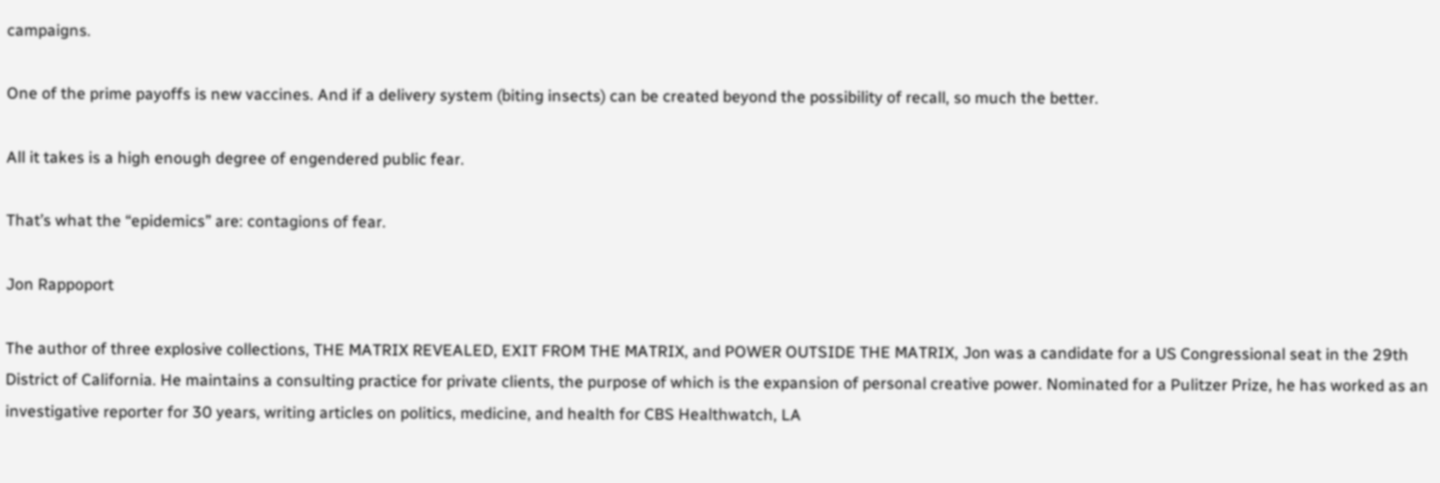campaigns.

One of the prime payoffs is new vaccines. And if a delivery system (biting insects) can be created beyond the possibility of recall, so much the better.

All it takes is a high enough degree of engendered public fear.

That’s what the “epidemics” are: contagions of fear.

Jon Rappoport

The author of three explosive collections, THE MATRIX REVEALED, EXIT FROM THE MATRIX, and POWER OUTSIDE THE MATRIX, Jon was a candidate for a US Congressional seat in the 29th District of California. He maintains a consulting practice for private clients, the purpose of which is the expansion of personal creative power. Nominated for a Pulitzer Prize, he has worked as an investigative reporter for 30 years, writing articles on politics, medicine, and health for CBS Healthwatch, LA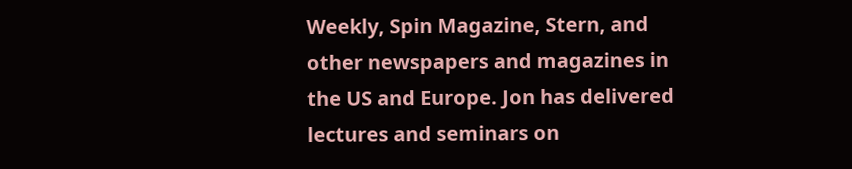Weekly, Spin Magazine, Stern, and other newspapers and magazines in the US and Europe. Jon has delivered lectures and seminars on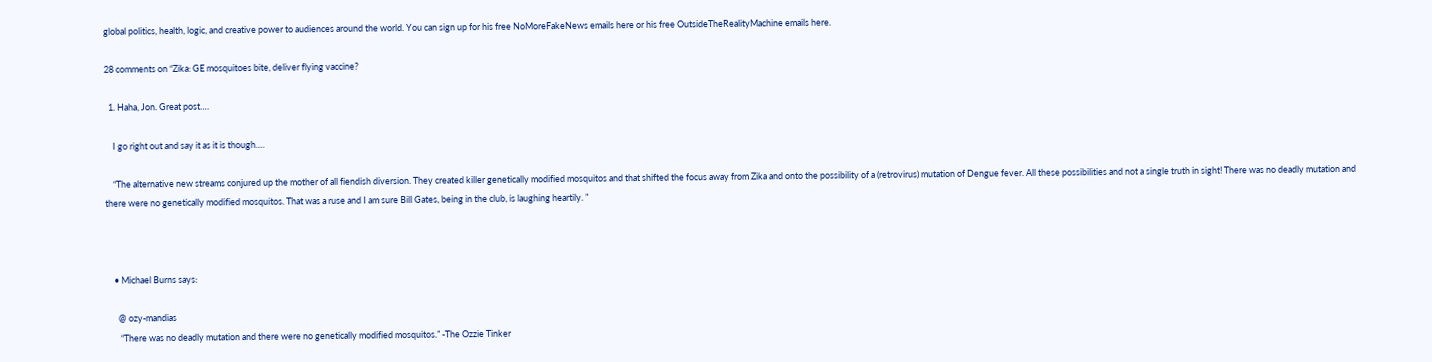global politics, health, logic, and creative power to audiences around the world. You can sign up for his free NoMoreFakeNews emails here or his free OutsideTheRealityMachine emails here.

28 comments on “Zika: GE mosquitoes bite, deliver flying vaccine?

  1. Haha, Jon. Great post….

    I go right out and say it as it is though….

    “The alternative new streams conjured up the mother of all fiendish diversion. They created killer genetically modified mosquitos and that shifted the focus away from Zika and onto the possibility of a (retrovirus) mutation of Dengue fever. All these possibilities and not a single truth in sight! There was no deadly mutation and there were no genetically modified mosquitos. That was a ruse and I am sure Bill Gates, being in the club, is laughing heartily. ”



    • Michael Burns says:

      @ ozy-mandias
       “There was no deadly mutation and there were no genetically modified mosquitos.” -The Ozzie Tinker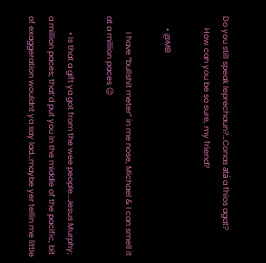Do you still speak leprechaun?…Conas atá a fhios agat?
      How can you be so sure, my friend?

      • @MB

        I have “bullshit meter” in me nose, Michael & I can smell it at a million paces 😉

        • Is that a gift ya got from the wee people…Jesus Murphy; a million paces; that’d put you in the middle of the pacific, bit of exaggeration wouldnt ya say lad…maybe yer tellin me little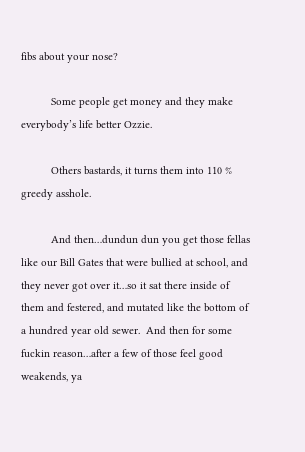fibs about your nose?

          Some people get money and they make everybody’s life better Ozzie.

          Others bastards, it turns them into 110 % greedy asshole.

          And then…dundun dun you get those fellas like our Bill Gates that were bullied at school, and they never got over it…so it sat there inside of them and festered, and mutated like the bottom of a hundred year old sewer.  And then for some fuckin reason…after a few of those feel good weakends, ya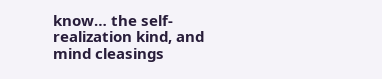know… the self-realization kind, and mind cleasings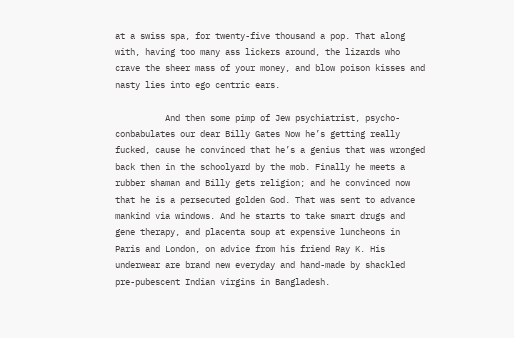at a swiss spa, for twenty-five thousand a pop. That along with, having too many ass lickers around, the lizards who crave the sheer mass of your money, and blow poison kisses and nasty lies into ego centric ears.

          And then some pimp of Jew psychiatrist, psycho-conbabulates our dear Billy Gates Now he’s getting really fucked, cause he convinced that he’s a genius that was wronged back then in the schoolyard by the mob. Finally he meets a rubber shaman and Billy gets religion; and he convinced now that he is a persecuted golden God. That was sent to advance mankind via windows. And he starts to take smart drugs and gene therapy, and placenta soup at expensive luncheons in Paris and London, on advice from his friend Ray K. His underwear are brand new everyday and hand-made by shackled pre-pubescent Indian virgins in Bangladesh.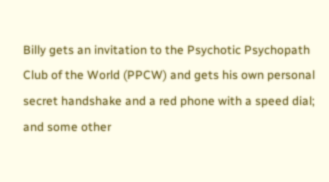Billy gets an invitation to the Psychotic Psychopath Club of the World (PPCW) and gets his own personal secret handshake and a red phone with a speed dial; and some other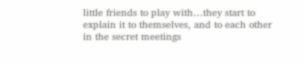little friends to play with…they start to explain it to themselves, and to each other in the secret meetings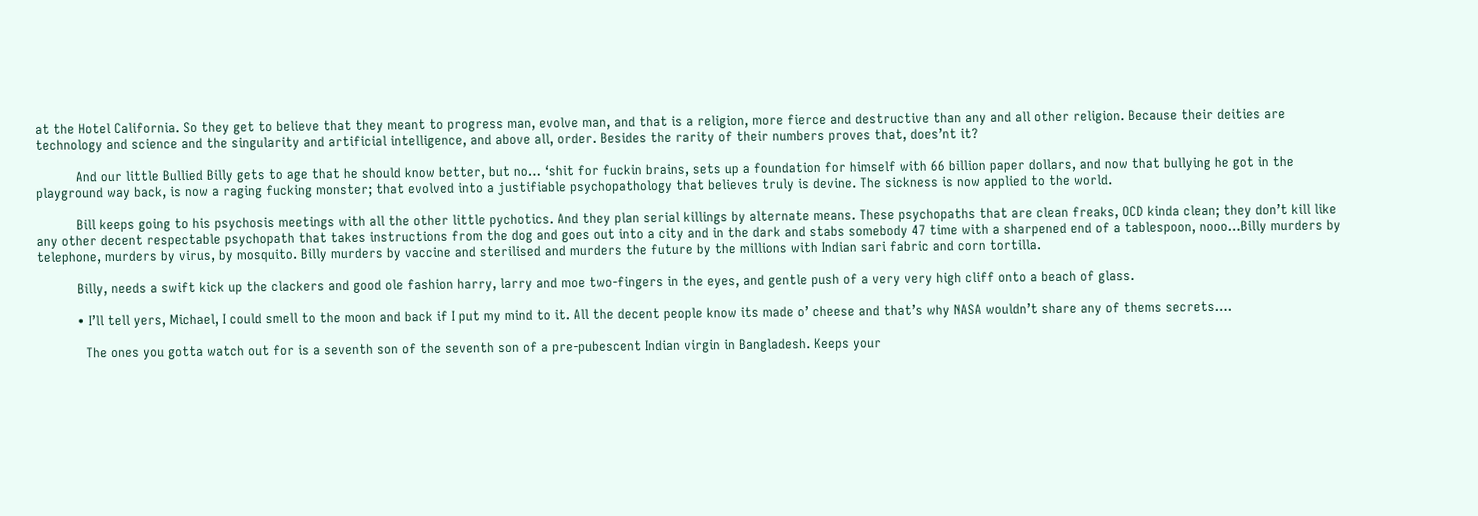at the Hotel California. So they get to believe that they meant to progress man, evolve man, and that is a religion, more fierce and destructive than any and all other religion. Because their deities are technology and science and the singularity and artificial intelligence, and above all, order. Besides the rarity of their numbers proves that, does’nt it?

          And our little Bullied Billy gets to age that he should know better, but no… ‘shit for fuckin brains, sets up a foundation for himself with 66 billion paper dollars, and now that bullying he got in the playground way back, is now a raging fucking monster; that evolved into a justifiable psychopathology that believes truly is devine. The sickness is now applied to the world.

          Bill keeps going to his psychosis meetings with all the other little pychotics. And they plan serial killings by alternate means. These psychopaths that are clean freaks, OCD kinda clean; they don’t kill like any other decent respectable psychopath that takes instructions from the dog and goes out into a city and in the dark and stabs somebody 47 time with a sharpened end of a tablespoon, nooo…Billy murders by telephone, murders by virus, by mosquito. Billy murders by vaccine and sterilised and murders the future by the millions with Indian sari fabric and corn tortilla.

          Billy, needs a swift kick up the clackers and good ole fashion harry, larry and moe two-fingers in the eyes, and gentle push of a very very high cliff onto a beach of glass.

          • I’ll tell yers, Michael, I could smell to the moon and back if I put my mind to it. All the decent people know its made o’ cheese and that’s why NASA wouldn’t share any of thems secrets….

            The ones you gotta watch out for is a seventh son of the seventh son of a pre-pubescent Indian virgin in Bangladesh. Keeps your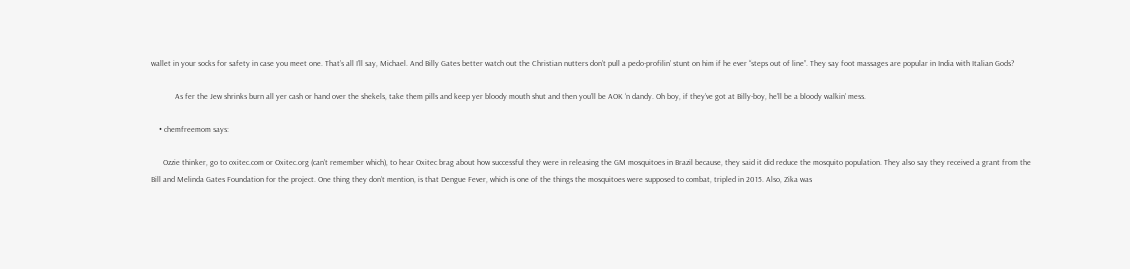wallet in your socks for safety in case you meet one. That’s all I’ll say, Michael. And Billy Gates better watch out the Christian nutters don’t pull a pedo-profilin’ stunt on him if he ever “steps out of line”. They say foot massages are popular in India with Italian Gods?

            As fer the Jew shrinks burn all yer cash or hand over the shekels, take them pills and keep yer bloody mouth shut and then you’ll be AOK ‘n dandy. Oh boy, if they’ve got at Billy-boy, he’ll be a bloody walkin’ mess.

    • chemfreemom says:

      Ozzie thinker, go to oxitec.com or Oxitec.org (can’t remember which), to hear Oxitec brag about how successful they were in releasing the GM mosquitoes in Brazil because, they said it did reduce the mosquito population. They also say they received a grant from the Bill and Melinda Gates Foundation for the project. One thing they don’t mention, is that Dengue Fever, which is one of the things the mosquitoes were supposed to combat, tripled in 2015. Also, Zika was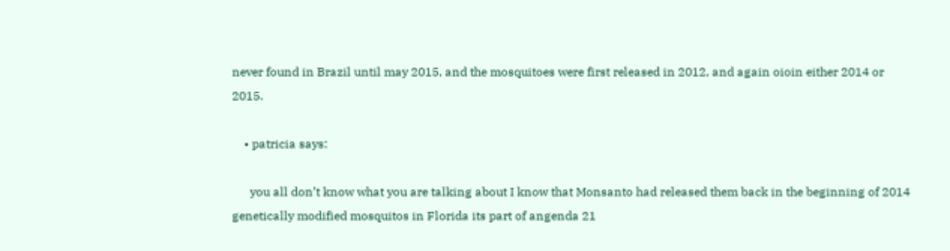never found in Brazil until may 2015, and the mosquitoes were first released in 2012, and again oioin either 2014 or 2015.

    • patricia says:

      you all don’t know what you are talking about I know that Monsanto had released them back in the beginning of 2014 genetically modified mosquitos in Florida its part of angenda 21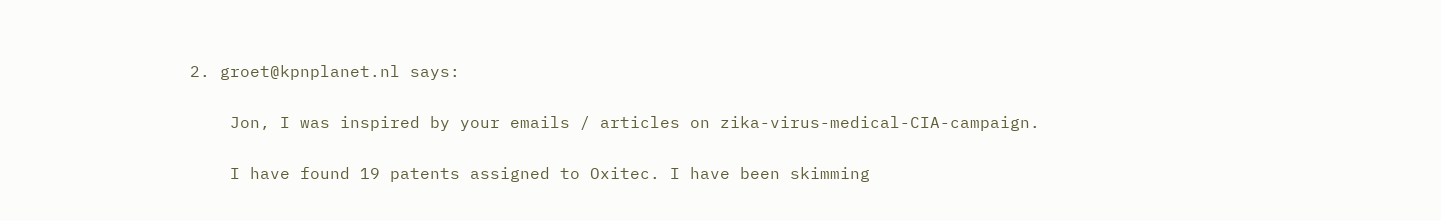2. groet@kpnplanet.nl says:

    Jon, I was inspired by your emails / articles on zika-virus-medical-CIA-campaign.

    I have found 19 patents assigned to Oxitec. I have been skimming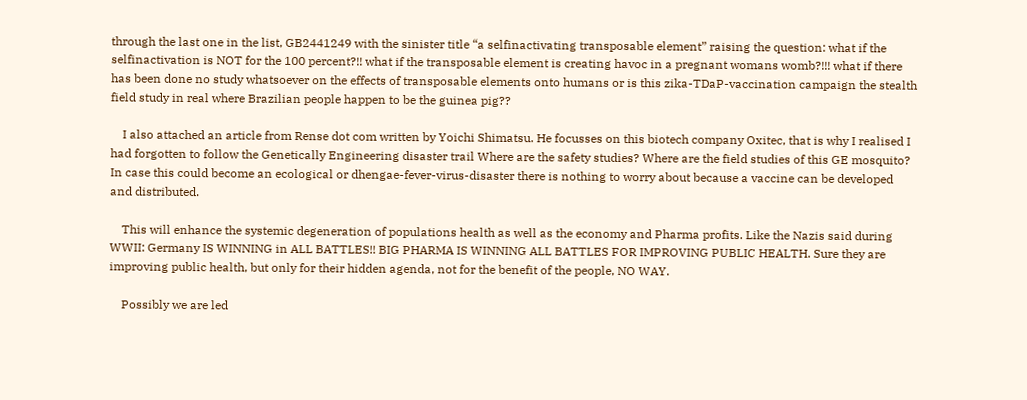through the last one in the list, GB2441249 with the sinister title “a selfinactivating transposable element” raising the question: what if the selfinactivation is NOT for the 100 percent?!! what if the transposable element is creating havoc in a pregnant womans womb?!!! what if there has been done no study whatsoever on the effects of transposable elements onto humans or is this zika-TDaP-vaccination campaign the stealth field study in real where Brazilian people happen to be the guinea pig??

    I also attached an article from Rense dot com written by Yoichi Shimatsu. He focusses on this biotech company Oxitec, that is why I realised I had forgotten to follow the Genetically Engineering disaster trail Where are the safety studies? Where are the field studies of this GE mosquito? In case this could become an ecological or dhengae-fever-virus-disaster there is nothing to worry about because a vaccine can be developed and distributed.

    This will enhance the systemic degeneration of populations health as well as the economy and Pharma profits. Like the Nazis said during WWII: Germany IS WINNING in ALL BATTLES!! BIG PHARMA IS WINNING ALL BATTLES FOR IMPROVING PUBLIC HEALTH. Sure they are improving public health, but only for their hidden agenda, not for the benefit of the people, NO WAY.

    Possibly we are led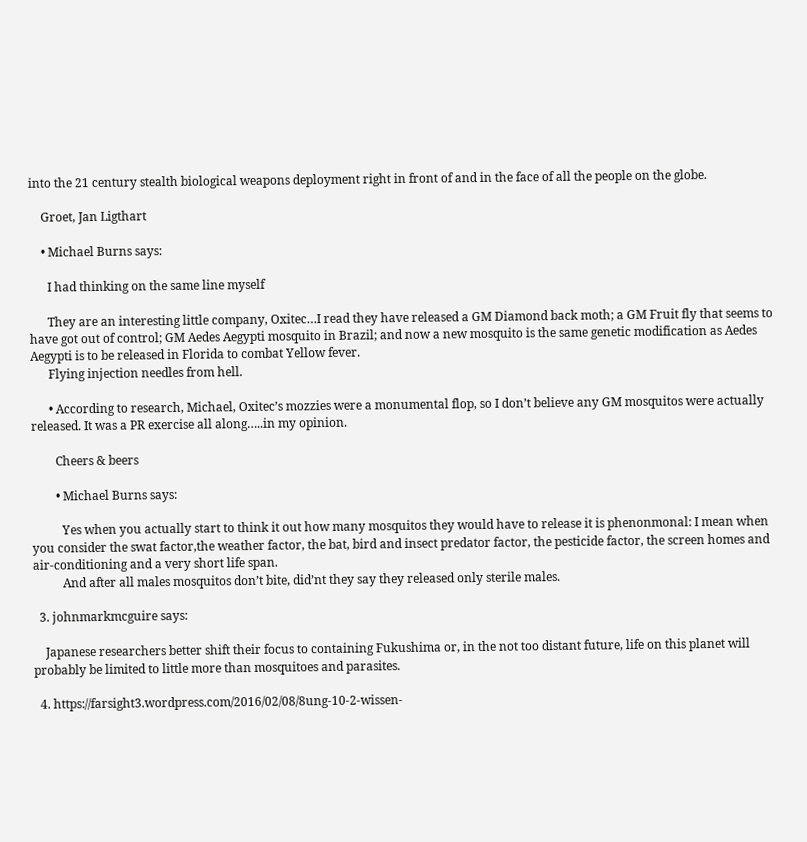into the 21 century stealth biological weapons deployment right in front of and in the face of all the people on the globe.

    Groet, Jan Ligthart

    • Michael Burns says:

      I had thinking on the same line myself

      They are an interesting little company, Oxitec…I read they have released a GM Diamond back moth; a GM Fruit fly that seems to have got out of control; GM Aedes Aegypti mosquito in Brazil; and now a new mosquito is the same genetic modification as Aedes Aegypti is to be released in Florida to combat Yellow fever.
      Flying injection needles from hell.

      • According to research, Michael, Oxitec’s mozzies were a monumental flop, so I don’t believe any GM mosquitos were actually released. It was a PR exercise all along…..in my opinion.

        Cheers & beers

        • Michael Burns says:

          Yes when you actually start to think it out how many mosquitos they would have to release it is phenonmonal: I mean when you consider the swat factor,the weather factor, the bat, bird and insect predator factor, the pesticide factor, the screen homes and air-conditioning and a very short life span.
          And after all males mosquitos don’t bite, did’nt they say they released only sterile males.

  3. johnmarkmcguire says:

    Japanese researchers better shift their focus to containing Fukushima or, in the not too distant future, life on this planet will probably be limited to little more than mosquitoes and parasites.

  4. https://farsight3.wordpress.com/2016/02/08/8ung-10-2-wissen-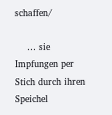schaffen/

    … sie Impfungen per Stich durch ihren Speichel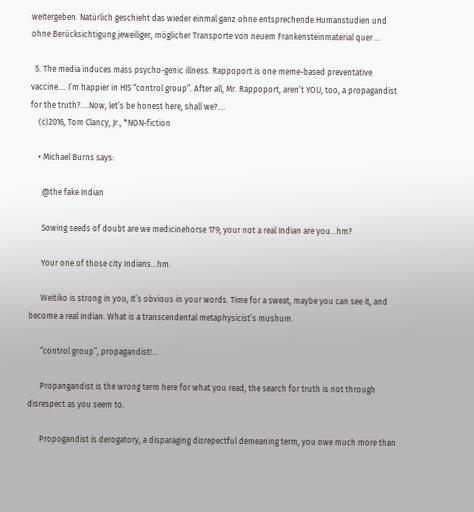weitergeben. Natürlich geschieht das wieder einmal ganz ohne entsprechende Humanstudien und ohne Berücksichtigung jeweiliger, möglicher Transporte von neuem Frankensteinmaterial quer …

  5. The media induces mass psycho-genic illness. Rappoport is one meme-based preventative vaccine…. I’m happier in HIS “control group”. After all, Mr. Rappoport, aren’t YOU, too, a propagandist for the truth?….Now, let’s be honest here, shall we?….
    (c)2016, Tom Clancy, Jr., *NON-fiction

    • Michael Burns says:

      @the fake Indian

      Sowing seeds of doubt are we medicinehorse 179; your not a real Indian are you…hm?

      Your one of those city Indians…hm.

      Weitiko is strong in you, It’s obvious in your words. Time for a sweat, maybe you can see it, and become a real Indian. What is a transcendental metaphysicist’s mushum.

      “control group”, propagandist!…

      Propangandist is the wrong term here for what you read, the search for truth is not through disrespect as you seem to.

      Propogandist is derogatory, a disparaging disrepectful demeaning term, you owe much more than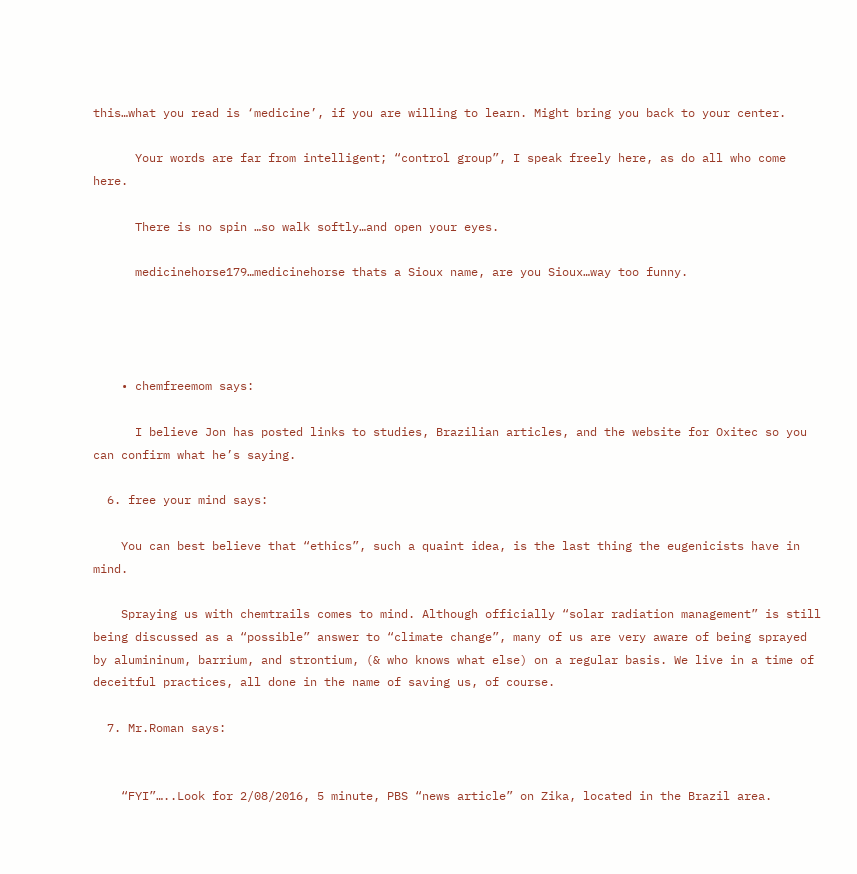this…what you read is ‘medicine’, if you are willing to learn. Might bring you back to your center.

      Your words are far from intelligent; “control group”, I speak freely here, as do all who come here.

      There is no spin …so walk softly…and open your eyes.

      medicinehorse179…medicinehorse thats a Sioux name, are you Sioux…way too funny.




    • chemfreemom says:

      I believe Jon has posted links to studies, Brazilian articles, and the website for Oxitec so you can confirm what he’s saying.

  6. free your mind says:

    You can best believe that “ethics”, such a quaint idea, is the last thing the eugenicists have in mind.

    Spraying us with chemtrails comes to mind. Although officially “solar radiation management” is still being discussed as a “possible” answer to “climate change”, many of us are very aware of being sprayed by alumininum, barrium, and strontium, (& who knows what else) on a regular basis. We live in a time of deceitful practices, all done in the name of saving us, of course.

  7. Mr.Roman says:


    “FYI”…..Look for 2/08/2016, 5 minute, PBS “news article” on Zika, located in the Brazil area.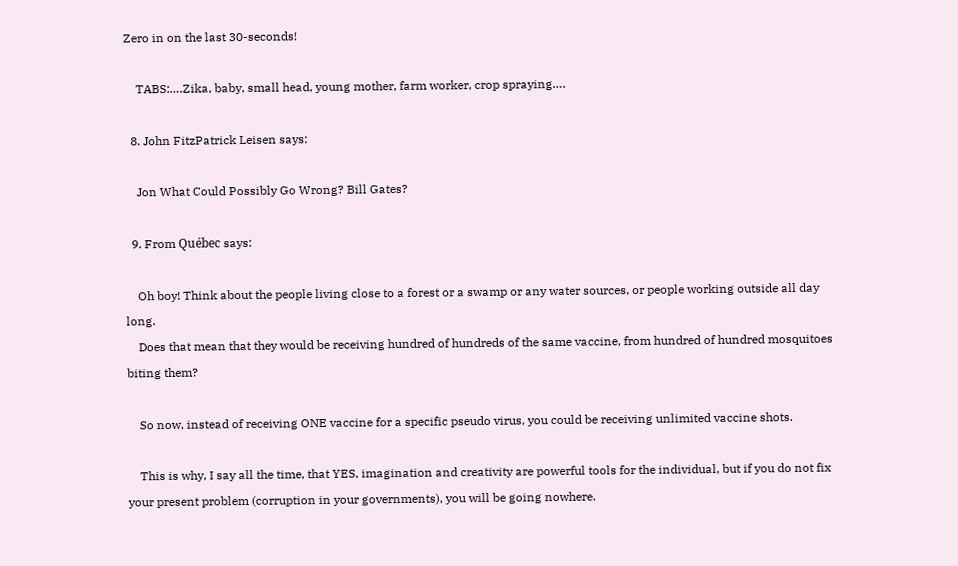Zero in on the last 30-seconds!

    TABS:….Zika, baby, small head, young mother, farm worker, crop spraying….

  8. John FitzPatrick Leisen says:

    Jon What Could Possibly Go Wrong? Bill Gates?

  9. From Québec says:

    Oh boy! Think about the people living close to a forest or a swamp or any water sources, or people working outside all day long.
    Does that mean that they would be receiving hundred of hundreds of the same vaccine, from hundred of hundred mosquitoes biting them?

    So now, instead of receiving ONE vaccine for a specific pseudo virus, you could be receiving unlimited vaccine shots.

    This is why, I say all the time, that YES, imagination and creativity are powerful tools for the individual, but if you do not fix your present problem (corruption in your governments), you will be going nowhere.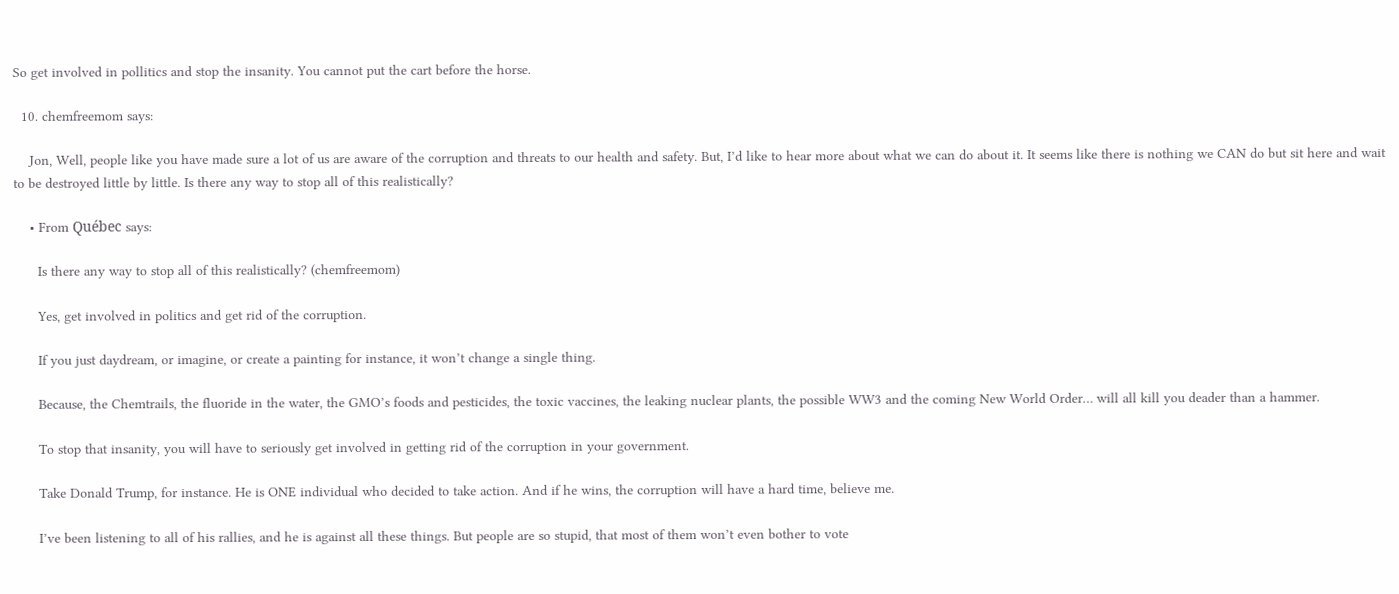So get involved in pollitics and stop the insanity. You cannot put the cart before the horse.

  10. chemfreemom says:

    Jon, Well, people like you have made sure a lot of us are aware of the corruption and threats to our health and safety. But, I’d like to hear more about what we can do about it. It seems like there is nothing we CAN do but sit here and wait to be destroyed little by little. Is there any way to stop all of this realistically?

    • From Québec says:

      Is there any way to stop all of this realistically? (chemfreemom)

      Yes, get involved in politics and get rid of the corruption.

      If you just daydream, or imagine, or create a painting for instance, it won’t change a single thing.

      Because, the Chemtrails, the fluoride in the water, the GMO’s foods and pesticides, the toxic vaccines, the leaking nuclear plants, the possible WW3 and the coming New World Order… will all kill you deader than a hammer.

      To stop that insanity, you will have to seriously get involved in getting rid of the corruption in your government.

      Take Donald Trump, for instance. He is ONE individual who decided to take action. And if he wins, the corruption will have a hard time, believe me.

      I’ve been listening to all of his rallies, and he is against all these things. But people are so stupid, that most of them won’t even bother to vote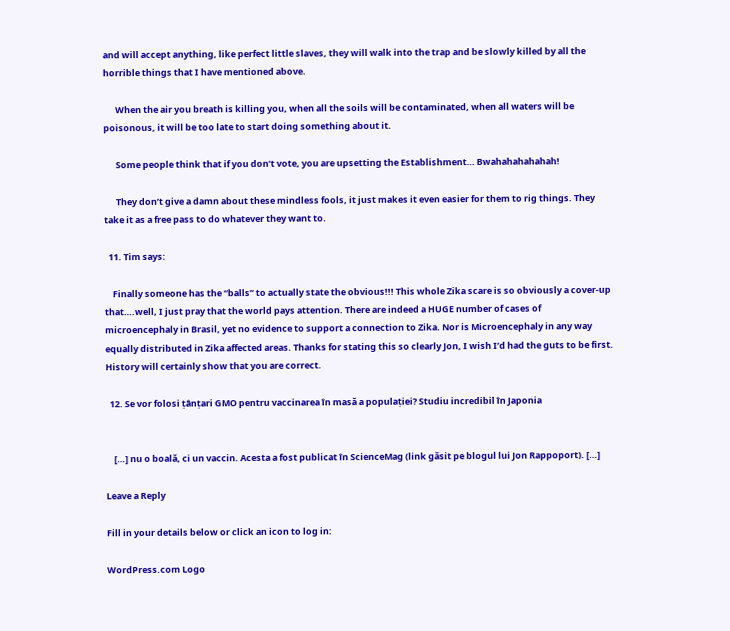and will accept anything, like perfect little slaves, they will walk into the trap and be slowly killed by all the horrible things that I have mentioned above.

      When the air you breath is killing you, when all the soils will be contaminated, when all waters will be poisonous, it will be too late to start doing something about it.

      Some people think that if you don’t vote, you are upsetting the Establishment… Bwahahahahahah!

      They don’t give a damn about these mindless fools, it just makes it even easier for them to rig things. They take it as a free pass to do whatever they want to.

  11. Tim says:

    Finally someone has the “balls” to actually state the obvious!!! This whole Zika scare is so obviously a cover-up that….well, I just pray that the world pays attention. There are indeed a HUGE number of cases of microencephaly in Brasil, yet no evidence to support a connection to Zika. Nor is Microencephaly in any way equally distributed in Zika affected areas. Thanks for stating this so clearly Jon, I wish I’d had the guts to be first. History will certainly show that you are correct.

  12. Se vor folosi țânțari GMO pentru vaccinarea în masă a populației? Studiu incredibil în Japonia


    […] nu o boală, ci un vaccin. Acesta a fost publicat în ScienceMag (link găsit pe blogul lui Jon Rappoport). […]

Leave a Reply

Fill in your details below or click an icon to log in:

WordPress.com Logo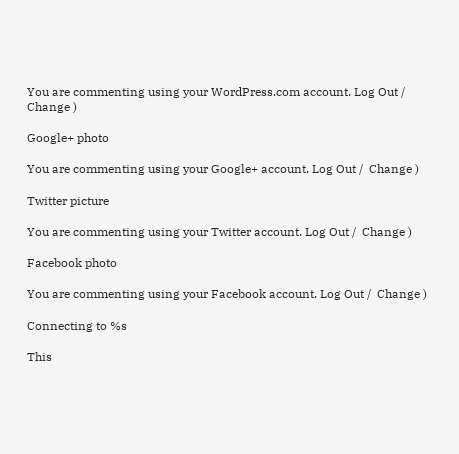You are commenting using your WordPress.com account. Log Out /  Change )

Google+ photo

You are commenting using your Google+ account. Log Out /  Change )

Twitter picture

You are commenting using your Twitter account. Log Out /  Change )

Facebook photo

You are commenting using your Facebook account. Log Out /  Change )

Connecting to %s

This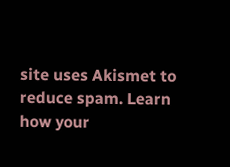site uses Akismet to reduce spam. Learn how your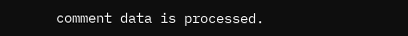comment data is processed.